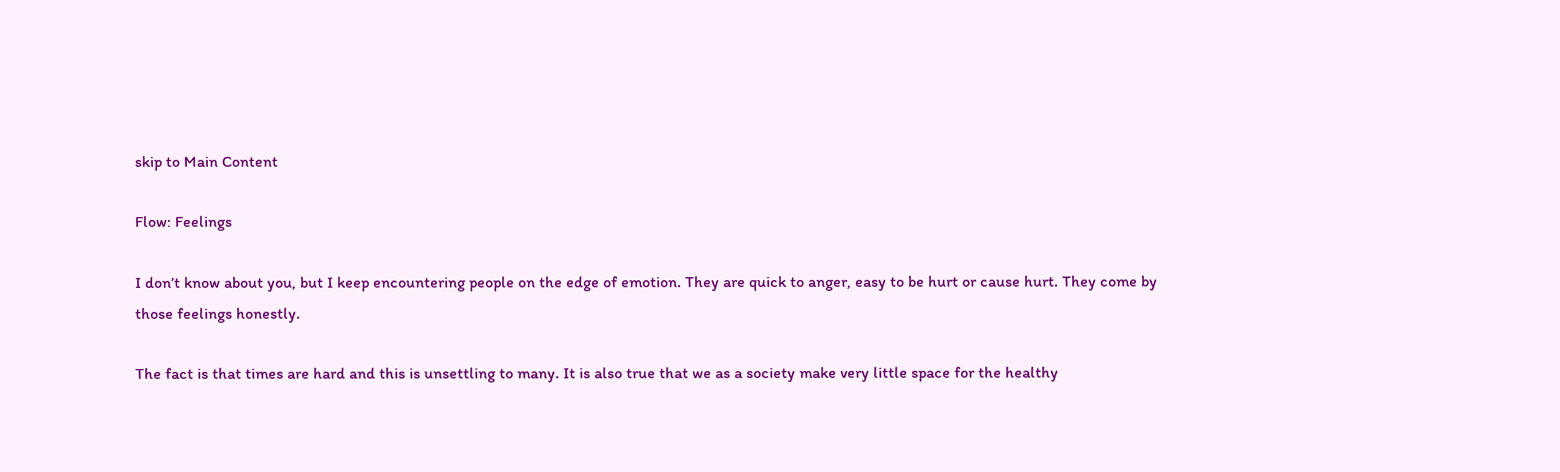skip to Main Content

Flow: Feelings

I don’t know about you, but I keep encountering people on the edge of emotion. They are quick to anger, easy to be hurt or cause hurt. They come by those feelings honestly.

The fact is that times are hard and this is unsettling to many. It is also true that we as a society make very little space for the healthy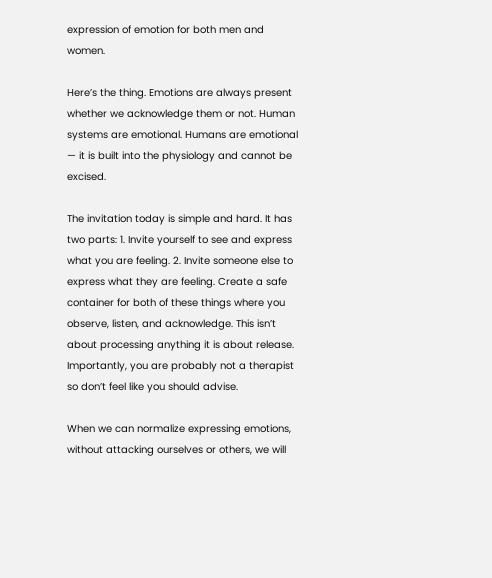expression of emotion for both men and women.

Here’s the thing. Emotions are always present whether we acknowledge them or not. Human systems are emotional. Humans are emotional — it is built into the physiology and cannot be excised.

The invitation today is simple and hard. It has two parts: 1. Invite yourself to see and express what you are feeling. 2. Invite someone else to express what they are feeling. Create a safe container for both of these things where you observe, listen, and acknowledge. This isn’t about processing anything it is about release. Importantly, you are probably not a therapist so don’t feel like you should advise.

When we can normalize expressing emotions, without attacking ourselves or others, we will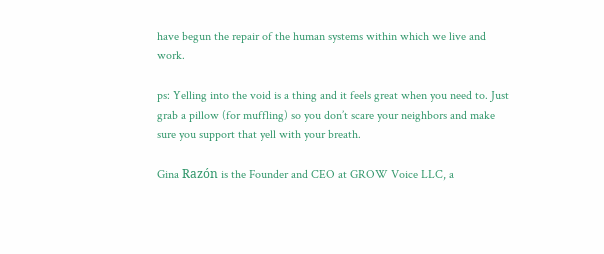have begun the repair of the human systems within which we live and work.

ps: Yelling into the void is a thing and it feels great when you need to. Just grab a pillow (for muffling) so you don’t scare your neighbors and make sure you support that yell with your breath.

Gina Razón is the Founder and CEO at GROW Voice LLC, a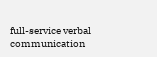full-service verbal communication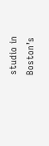studio in Boston’s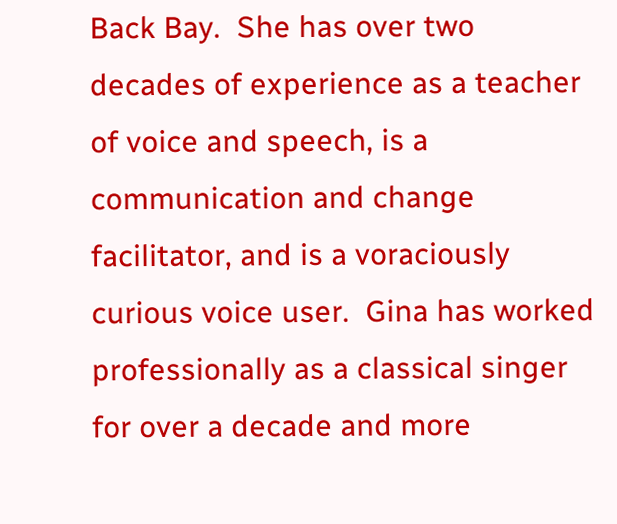Back Bay.  She has over two decades of experience as a teacher of voice and speech, is a communication and change facilitator, and is a voraciously curious voice user.  Gina has worked professionally as a classical singer for over a decade and more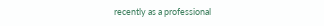recently as a professional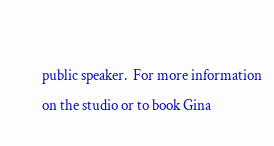public speaker.  For more information on the studio or to book Gina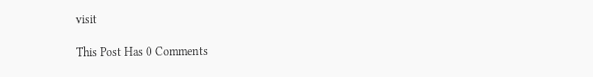visit

This Post Has 0 Comments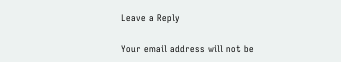Leave a Reply

Your email address will not be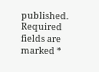published. Required fields are marked *